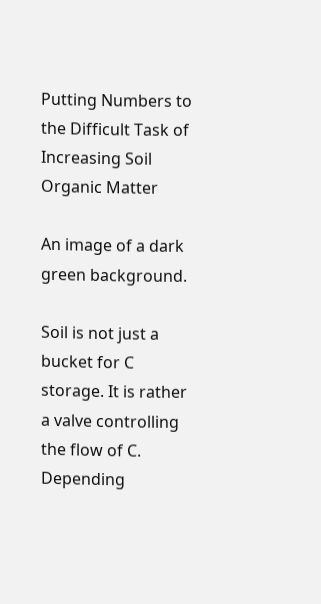Putting Numbers to the Difficult Task of Increasing Soil Organic Matter

An image of a dark green background.

Soil is not just a bucket for C storage. It is rather a valve controlling the flow of C. Depending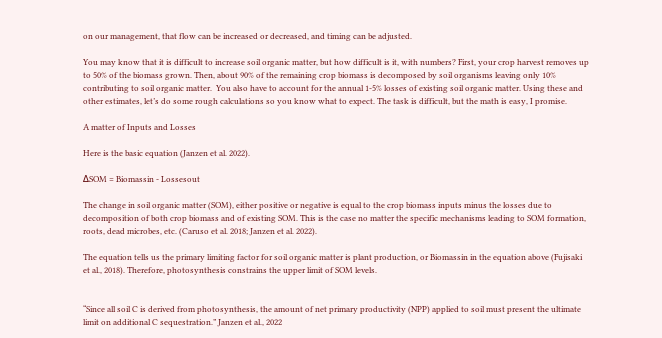on our management, that flow can be increased or decreased, and timing can be adjusted.

You may know that it is difficult to increase soil organic matter, but how difficult is it, with numbers? First, your crop harvest removes up to 50% of the biomass grown. Then, about 90% of the remaining crop biomass is decomposed by soil organisms leaving only 10% contributing to soil organic matter.  You also have to account for the annual 1-5% losses of existing soil organic matter. Using these and other estimates, let’s do some rough calculations so you know what to expect. The task is difficult, but the math is easy, I promise.

A matter of Inputs and Losses

Here is the basic equation (Janzen et al. 2022).

ΔSOM = Biomassin - Lossesout

The change in soil organic matter (SOM), either positive or negative is equal to the crop biomass inputs minus the losses due to decomposition of both crop biomass and of existing SOM. This is the case no matter the specific mechanisms leading to SOM formation, roots, dead microbes, etc. (Caruso et al. 2018; Janzen et al. 2022).

The equation tells us the primary limiting factor for soil organic matter is plant production, or Biomassin in the equation above (Fujisaki et al., 2018). Therefore, photosynthesis constrains the upper limit of SOM levels.


“Since all soil C is derived from photosynthesis, the amount of net primary productivity (NPP) applied to soil must present the ultimate limit on additional C sequestration.” Janzen et al., 2022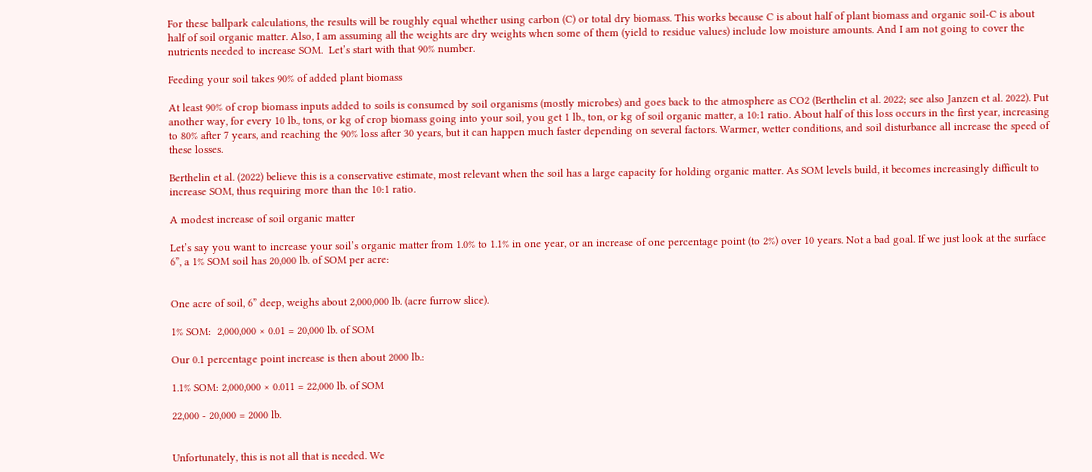For these ballpark calculations, the results will be roughly equal whether using carbon (C) or total dry biomass. This works because C is about half of plant biomass and organic soil-C is about half of soil organic matter. Also, I am assuming all the weights are dry weights when some of them (yield to residue values) include low moisture amounts. And I am not going to cover the nutrients needed to increase SOM.  Let’s start with that 90% number.

Feeding your soil takes 90% of added plant biomass

At least 90% of crop biomass inputs added to soils is consumed by soil organisms (mostly microbes) and goes back to the atmosphere as CO2 (Berthelin et al. 2022; see also Janzen et al. 2022). Put another way, for every 10 lb., tons, or kg of crop biomass going into your soil, you get 1 lb., ton, or kg of soil organic matter, a 10:1 ratio. About half of this loss occurs in the first year, increasing to 80% after 7 years, and reaching the 90% loss after 30 years, but it can happen much faster depending on several factors. Warmer, wetter conditions, and soil disturbance all increase the speed of these losses.

Berthelin et al. (2022) believe this is a conservative estimate, most relevant when the soil has a large capacity for holding organic matter. As SOM levels build, it becomes increasingly difficult to increase SOM, thus requiring more than the 10:1 ratio.

A modest increase of soil organic matter

Let’s say you want to increase your soil’s organic matter from 1.0% to 1.1% in one year, or an increase of one percentage point (to 2%) over 10 years. Not a bad goal. If we just look at the surface 6”, a 1% SOM soil has 20,000 lb. of SOM per acre:


One acre of soil, 6” deep, weighs about 2,000,000 lb. (acre furrow slice).

1% SOM:  2,000,000 × 0.01 = 20,000 lb. of SOM

Our 0.1 percentage point increase is then about 2000 lb.:

1.1% SOM: 2,000,000 × 0.011 = 22,000 lb. of SOM

22,000 - 20,000 = 2000 lb.


Unfortunately, this is not all that is needed. We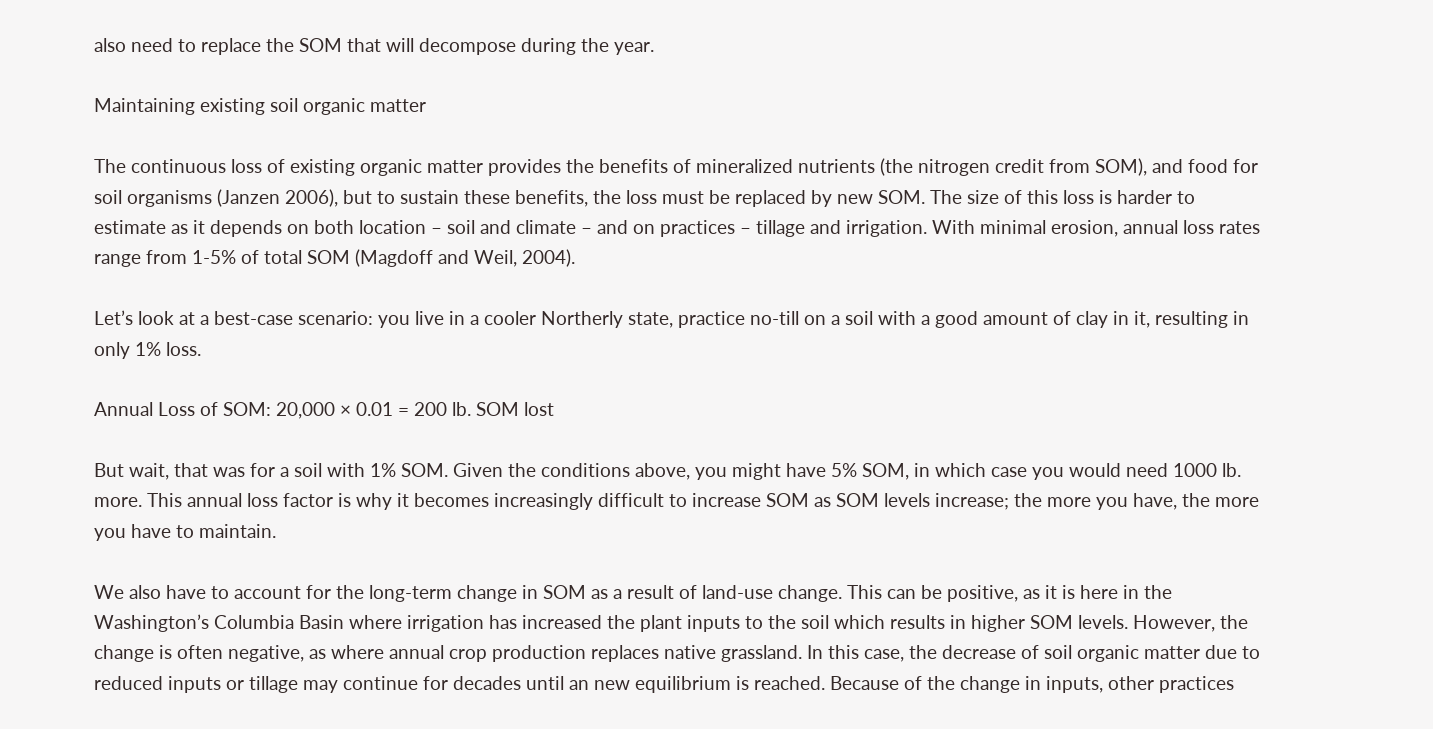also need to replace the SOM that will decompose during the year.

Maintaining existing soil organic matter

The continuous loss of existing organic matter provides the benefits of mineralized nutrients (the nitrogen credit from SOM), and food for soil organisms (Janzen 2006), but to sustain these benefits, the loss must be replaced by new SOM. The size of this loss is harder to estimate as it depends on both location – soil and climate – and on practices – tillage and irrigation. With minimal erosion, annual loss rates range from 1-5% of total SOM (Magdoff and Weil, 2004).

Let’s look at a best-case scenario: you live in a cooler Northerly state, practice no-till on a soil with a good amount of clay in it, resulting in only 1% loss.

Annual Loss of SOM: 20,000 × 0.01 = 200 lb. SOM lost

But wait, that was for a soil with 1% SOM. Given the conditions above, you might have 5% SOM, in which case you would need 1000 lb. more. This annual loss factor is why it becomes increasingly difficult to increase SOM as SOM levels increase; the more you have, the more you have to maintain.

We also have to account for the long-term change in SOM as a result of land-use change. This can be positive, as it is here in the Washington’s Columbia Basin where irrigation has increased the plant inputs to the soil which results in higher SOM levels. However, the change is often negative, as where annual crop production replaces native grassland. In this case, the decrease of soil organic matter due to reduced inputs or tillage may continue for decades until an new equilibrium is reached. Because of the change in inputs, other practices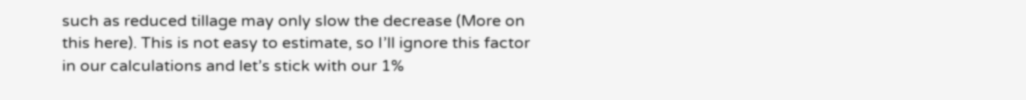such as reduced tillage may only slow the decrease (More on this here). This is not easy to estimate, so I’ll ignore this factor in our calculations and let’s stick with our 1%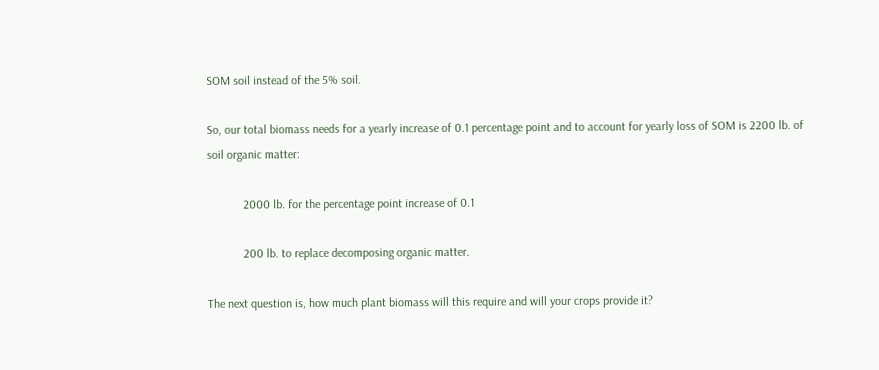SOM soil instead of the 5% soil.

So, our total biomass needs for a yearly increase of 0.1 percentage point and to account for yearly loss of SOM is 2200 lb. of soil organic matter:

            2000 lb. for the percentage point increase of 0.1

            200 lb. to replace decomposing organic matter.

The next question is, how much plant biomass will this require and will your crops provide it?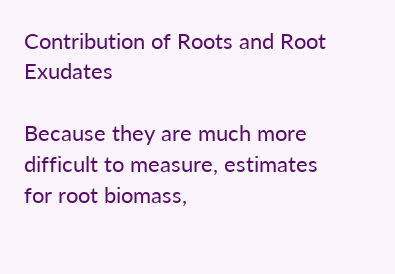Contribution of Roots and Root Exudates

Because they are much more difficult to measure, estimates for root biomass,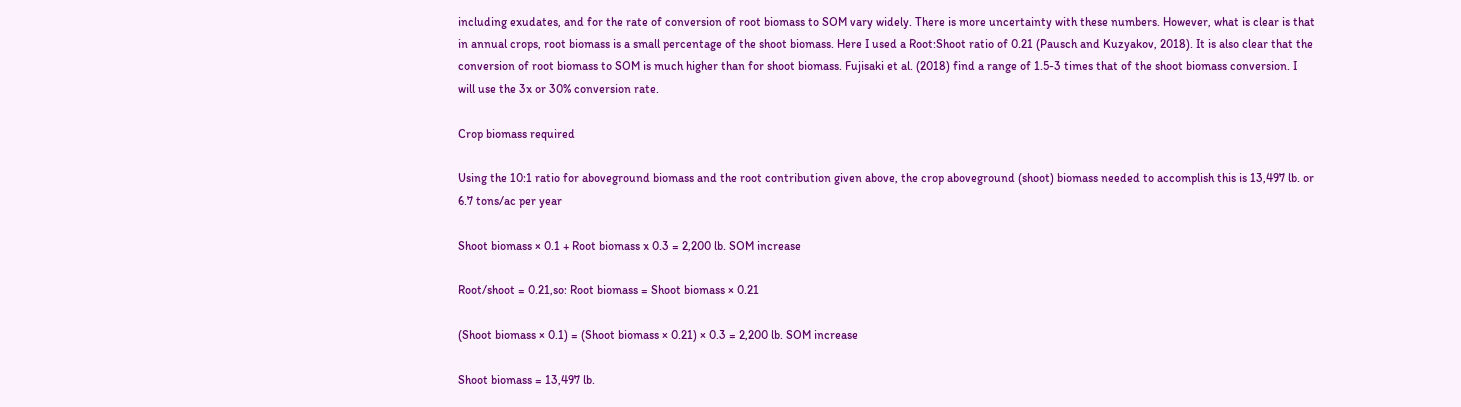including exudates, and for the rate of conversion of root biomass to SOM vary widely. There is more uncertainty with these numbers. However, what is clear is that in annual crops, root biomass is a small percentage of the shoot biomass. Here I used a Root:Shoot ratio of 0.21 (Pausch and Kuzyakov, 2018). It is also clear that the conversion of root biomass to SOM is much higher than for shoot biomass. Fujisaki et al. (2018) find a range of 1.5-3 times that of the shoot biomass conversion. I will use the 3x or 30% conversion rate.

Crop biomass required

Using the 10:1 ratio for aboveground biomass and the root contribution given above, the crop aboveground (shoot) biomass needed to accomplish this is 13,497 lb. or 6.7 tons/ac per year

Shoot biomass × 0.1 + Root biomass x 0.3 = 2,200 lb. SOM increase

Root/shoot = 0.21,so: Root biomass = Shoot biomass × 0.21

(Shoot biomass × 0.1) = (Shoot biomass × 0.21) × 0.3 = 2,200 lb. SOM increase

Shoot biomass = 13,497 lb.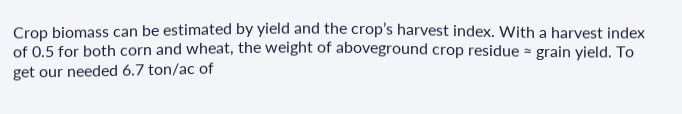Crop biomass can be estimated by yield and the crop’s harvest index. With a harvest index of 0.5 for both corn and wheat, the weight of aboveground crop residue ≈ grain yield. To get our needed 6.7 ton/ac of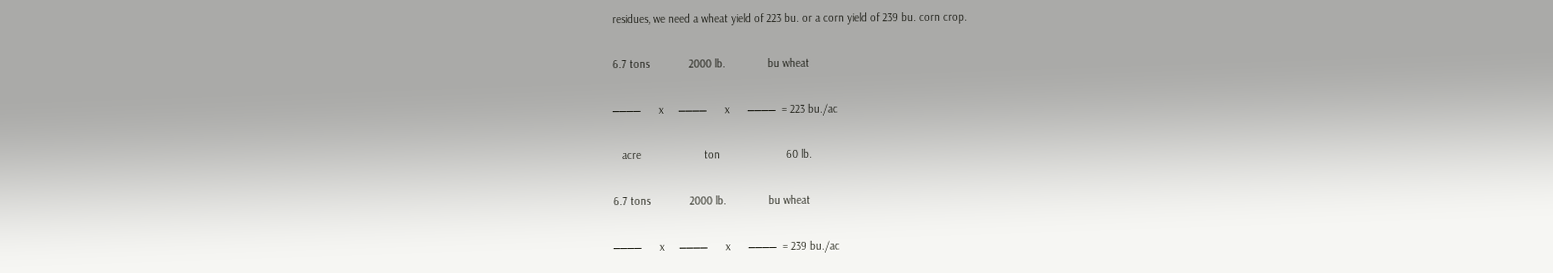residues, we need a wheat yield of 223 bu. or a corn yield of 239 bu. corn crop.

6.7 tons             2000 lb.              bu wheat

⎯⎯⎯⎯      x     ⎯⎯⎯⎯      x      ⎯⎯⎯⎯  = 223 bu./ac

   acre                     ton                      60 lb.

6.7 tons             2000 lb.              bu wheat

⎯⎯⎯⎯      x     ⎯⎯⎯⎯      x      ⎯⎯⎯⎯  = 239 bu./ac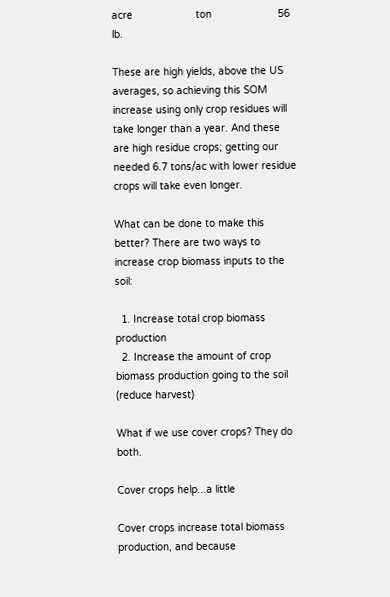acre                     ton                      56 lb.

These are high yields, above the US averages, so achieving this SOM increase using only crop residues will take longer than a year. And these are high residue crops; getting our needed 6.7 tons/ac with lower residue crops will take even longer.

What can be done to make this better? There are two ways to increase crop biomass inputs to the soil:

  1. Increase total crop biomass production
  2. Increase the amount of crop biomass production going to the soil (reduce harvest)

What if we use cover crops? They do both.

Cover crops help...a little

Cover crops increase total biomass production, and because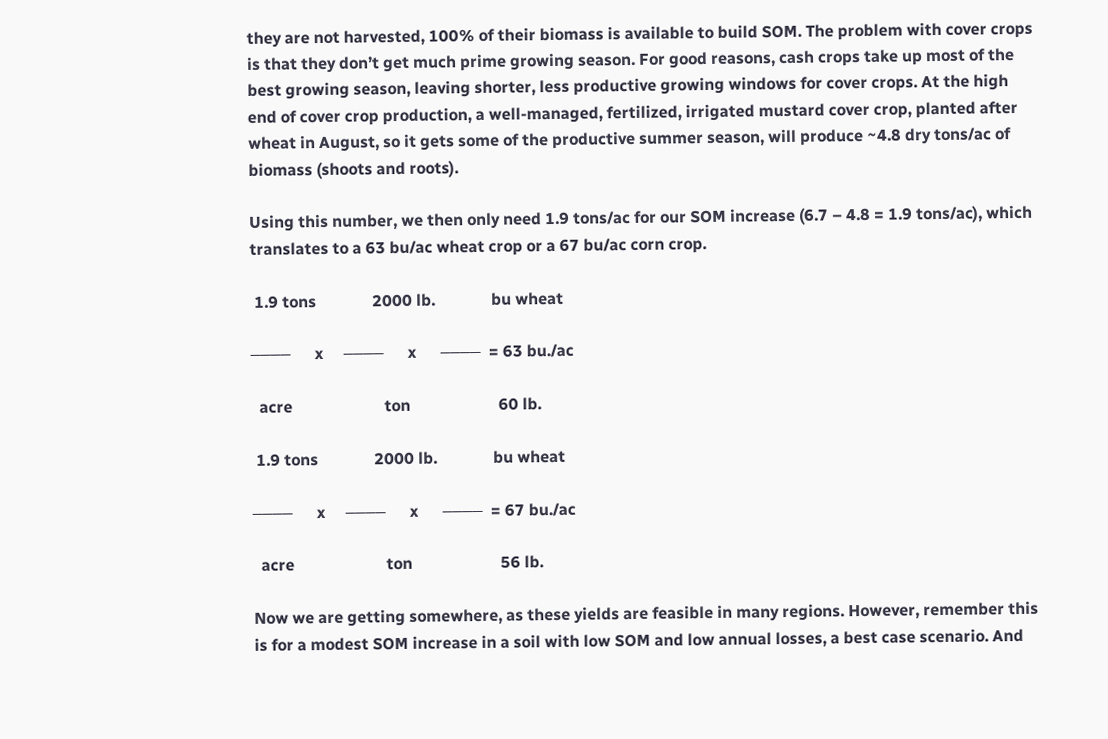they are not harvested, 100% of their biomass is available to build SOM. The problem with cover crops is that they don’t get much prime growing season. For good reasons, cash crops take up most of the best growing season, leaving shorter, less productive growing windows for cover crops. At the high end of cover crop production, a well-managed, fertilized, irrigated mustard cover crop, planted after wheat in August, so it gets some of the productive summer season, will produce ~4.8 dry tons/ac of biomass (shoots and roots).

Using this number, we then only need 1.9 tons/ac for our SOM increase (6.7 – 4.8 = 1.9 tons/ac), which translates to a 63 bu/ac wheat crop or a 67 bu/ac corn crop.

 1.9 tons              2000 lb.              bu wheat

⎯⎯⎯⎯      x     ⎯⎯⎯⎯      x      ⎯⎯⎯⎯  = 63 bu./ac

  acre                       ton                      60 lb.

 1.9 tons              2000 lb.              bu wheat

⎯⎯⎯⎯      x     ⎯⎯⎯⎯      x      ⎯⎯⎯⎯  = 67 bu./ac

  acre                       ton                      56 lb.

Now we are getting somewhere, as these yields are feasible in many regions. However, remember this is for a modest SOM increase in a soil with low SOM and low annual losses, a best case scenario. And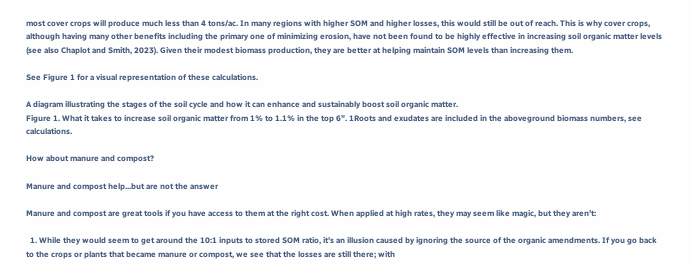most cover crops will produce much less than 4 tons/ac. In many regions with higher SOM and higher losses, this would still be out of reach. This is why cover crops, although having many other benefits including the primary one of minimizing erosion, have not been found to be highly effective in increasing soil organic matter levels (see also Chaplot and Smith, 2023). Given their modest biomass production, they are better at helping maintain SOM levels than increasing them.

See Figure 1 for a visual representation of these calculations.

A diagram illustrating the stages of the soil cycle and how it can enhance and sustainably boost soil organic matter.
Figure 1. What it takes to increase soil organic matter from 1% to 1.1% in the top 6”. 1Roots and exudates are included in the aboveground biomass numbers, see calculations.

How about manure and compost?

Manure and compost help...but are not the answer

Manure and compost are great tools if you have access to them at the right cost. When applied at high rates, they may seem like magic, but they aren’t:

  1. While they would seem to get around the 10:1 inputs to stored SOM ratio, it’s an illusion caused by ignoring the source of the organic amendments. If you go back to the crops or plants that became manure or compost, we see that the losses are still there; with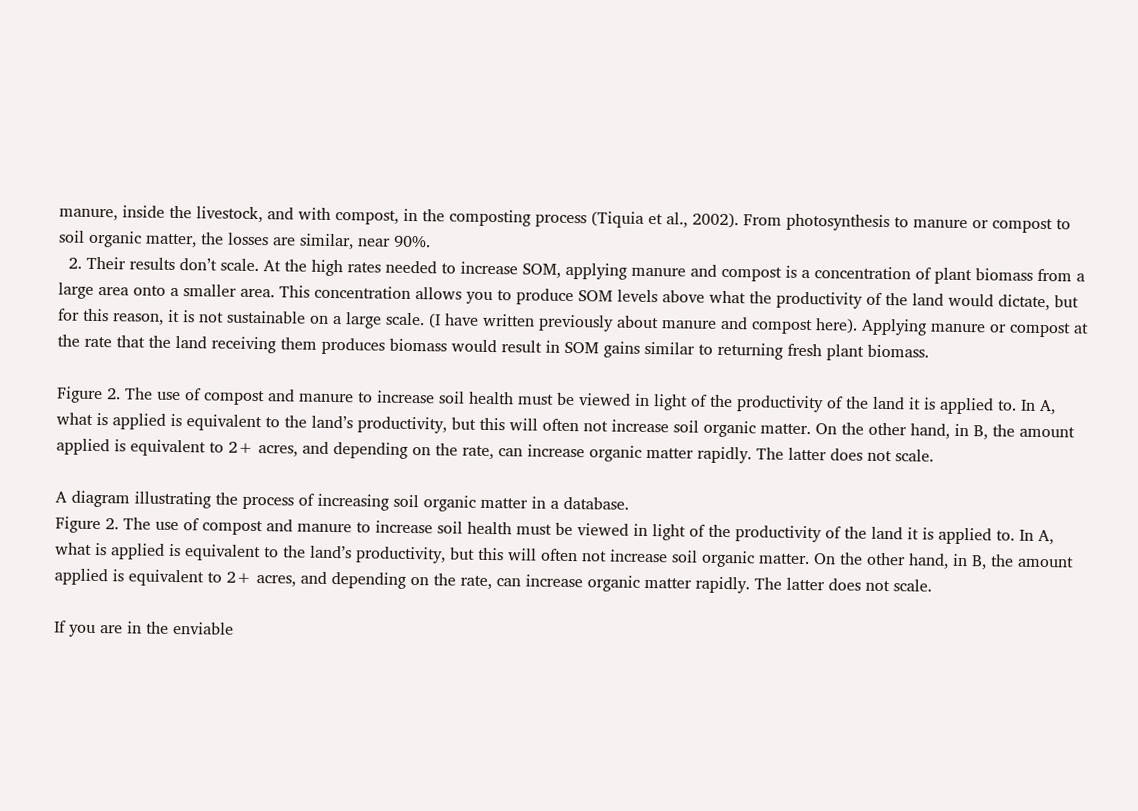manure, inside the livestock, and with compost, in the composting process (Tiquia et al., 2002). From photosynthesis to manure or compost to soil organic matter, the losses are similar, near 90%.
  2. Their results don’t scale. At the high rates needed to increase SOM, applying manure and compost is a concentration of plant biomass from a large area onto a smaller area. This concentration allows you to produce SOM levels above what the productivity of the land would dictate, but for this reason, it is not sustainable on a large scale. (I have written previously about manure and compost here). Applying manure or compost at the rate that the land receiving them produces biomass would result in SOM gains similar to returning fresh plant biomass.

Figure 2. The use of compost and manure to increase soil health must be viewed in light of the productivity of the land it is applied to. In A, what is applied is equivalent to the land’s productivity, but this will often not increase soil organic matter. On the other hand, in B, the amount applied is equivalent to 2+ acres, and depending on the rate, can increase organic matter rapidly. The latter does not scale.

A diagram illustrating the process of increasing soil organic matter in a database.
Figure 2. The use of compost and manure to increase soil health must be viewed in light of the productivity of the land it is applied to. In A, what is applied is equivalent to the land’s productivity, but this will often not increase soil organic matter. On the other hand, in B, the amount applied is equivalent to 2+ acres, and depending on the rate, can increase organic matter rapidly. The latter does not scale.

If you are in the enviable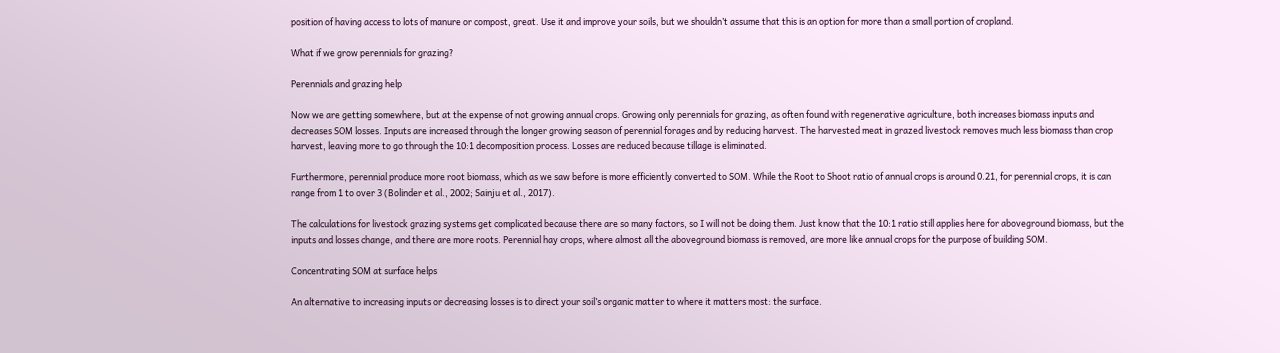position of having access to lots of manure or compost, great. Use it and improve your soils, but we shouldn’t assume that this is an option for more than a small portion of cropland.

What if we grow perennials for grazing?

Perennials and grazing help

Now we are getting somewhere, but at the expense of not growing annual crops. Growing only perennials for grazing, as often found with regenerative agriculture, both increases biomass inputs and decreases SOM losses. Inputs are increased through the longer growing season of perennial forages and by reducing harvest. The harvested meat in grazed livestock removes much less biomass than crop harvest, leaving more to go through the 10:1 decomposition process. Losses are reduced because tillage is eliminated.

Furthermore, perennial produce more root biomass, which as we saw before is more efficiently converted to SOM. While the Root to Shoot ratio of annual crops is around 0.21, for perennial crops, it is can range from 1 to over 3 (Bolinder et al., 2002; Sainju et al., 2017).

The calculations for livestock grazing systems get complicated because there are so many factors, so I will not be doing them. Just know that the 10:1 ratio still applies here for aboveground biomass, but the inputs and losses change, and there are more roots. Perennial hay crops, where almost all the aboveground biomass is removed, are more like annual crops for the purpose of building SOM.

Concentrating SOM at surface helps

An alternative to increasing inputs or decreasing losses is to direct your soil’s organic matter to where it matters most: the surface.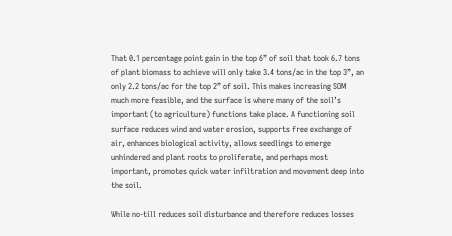That 0.1 percentage point gain in the top 6” of soil that took 6.7 tons of plant biomass to achieve will only take 3.4 tons/ac in the top 3”, an only 2.2 tons/ac for the top 2” of soil. This makes increasing SOM much more feasible, and the surface is where many of the soil’s important (to agriculture) functions take place. A functioning soil surface reduces wind and water erosion, supports free exchange of air, enhances biological activity, allows seedlings to emerge unhindered and plant roots to proliferate, and perhaps most important, promotes quick water infiltration and movement deep into the soil.

While no-till reduces soil disturbance and therefore reduces losses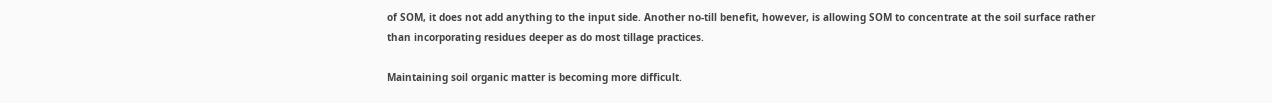of SOM, it does not add anything to the input side. Another no-till benefit, however, is allowing SOM to concentrate at the soil surface rather than incorporating residues deeper as do most tillage practices.

Maintaining soil organic matter is becoming more difficult.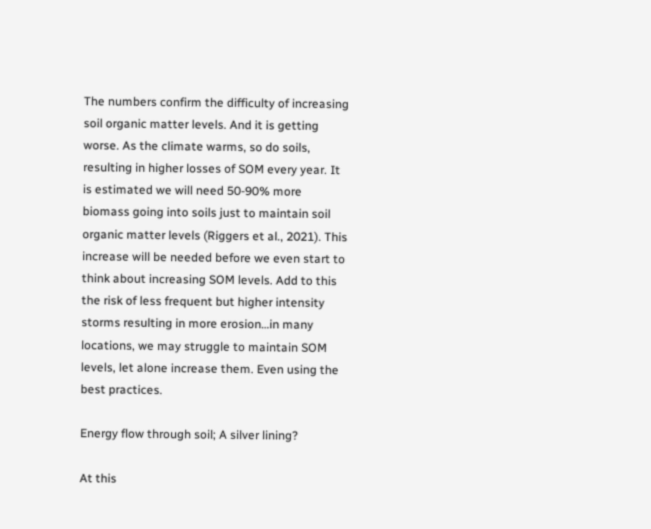The numbers confirm the difficulty of increasing soil organic matter levels. And it is getting worse. As the climate warms, so do soils, resulting in higher losses of SOM every year. It is estimated we will need 50-90% more biomass going into soils just to maintain soil organic matter levels (Riggers et al., 2021). This increase will be needed before we even start to think about increasing SOM levels. Add to this the risk of less frequent but higher intensity storms resulting in more erosion…in many locations, we may struggle to maintain SOM levels, let alone increase them. Even using the best practices.

Energy flow through soil; A silver lining?

At this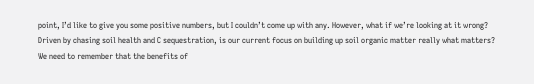point, I’d like to give you some positive numbers, but I couldn’t come up with any. However, what if we’re looking at it wrong? Driven by chasing soil health and C sequestration, is our current focus on building up soil organic matter really what matters? We need to remember that the benefits of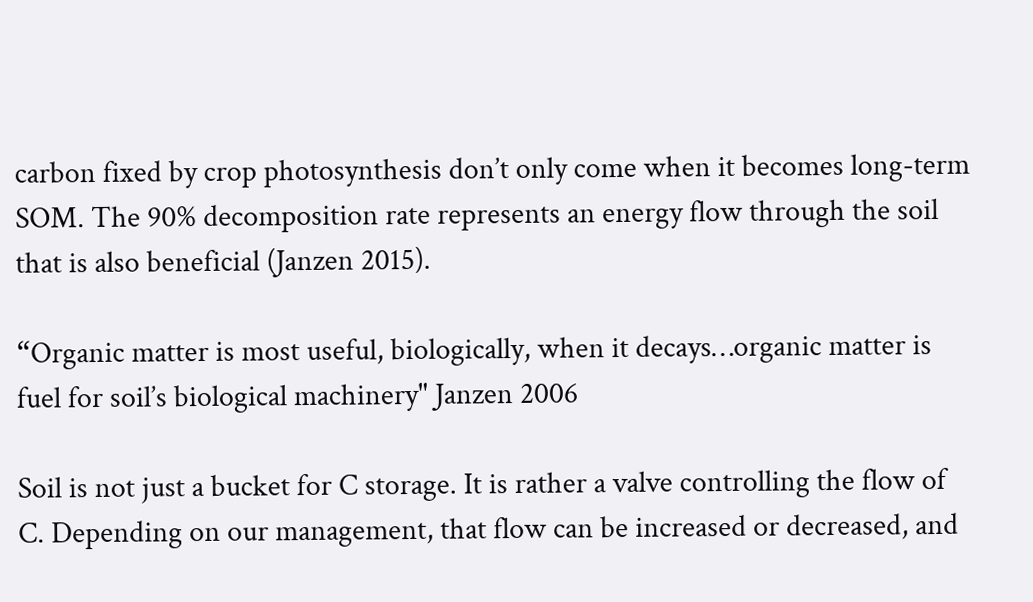carbon fixed by crop photosynthesis don’t only come when it becomes long-term SOM. The 90% decomposition rate represents an energy flow through the soil that is also beneficial (Janzen 2015).

“Organic matter is most useful, biologically, when it decays…organic matter is fuel for soil’s biological machinery" Janzen 2006

Soil is not just a bucket for C storage. It is rather a valve controlling the flow of C. Depending on our management, that flow can be increased or decreased, and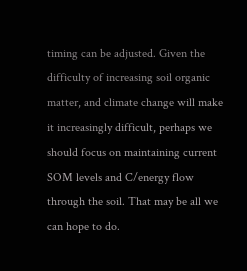timing can be adjusted. Given the difficulty of increasing soil organic matter, and climate change will make it increasingly difficult, perhaps we should focus on maintaining current SOM levels and C/energy flow through the soil. That may be all we can hope to do.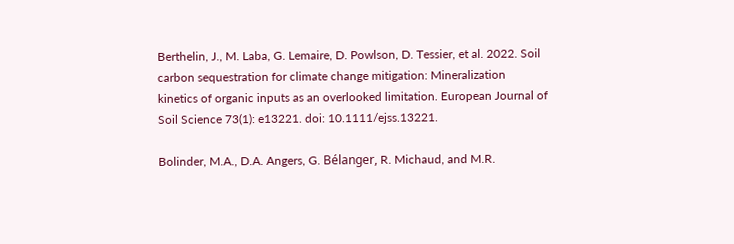Berthelin, J., M. Laba, G. Lemaire, D. Powlson, D. Tessier, et al. 2022. Soil carbon sequestration for climate change mitigation: Mineralization kinetics of organic inputs as an overlooked limitation. European Journal of Soil Science 73(1): e13221. doi: 10.1111/ejss.13221.

Bolinder, M.A., D.A. Angers, G. Bélanger, R. Michaud, and M.R.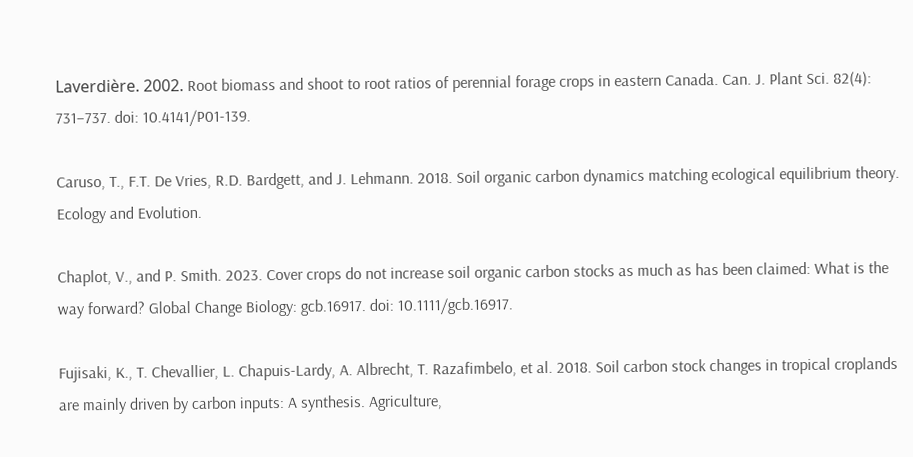Laverdière. 2002. Root biomass and shoot to root ratios of perennial forage crops in eastern Canada. Can. J. Plant Sci. 82(4): 731–737. doi: 10.4141/P01-139.

Caruso, T., F.T. De Vries, R.D. Bardgett, and J. Lehmann. 2018. Soil organic carbon dynamics matching ecological equilibrium theory. Ecology and Evolution.

Chaplot, V., and P. Smith. 2023. Cover crops do not increase soil organic carbon stocks as much as has been claimed: What is the way forward? Global Change Biology: gcb.16917. doi: 10.1111/gcb.16917.

Fujisaki, K., T. Chevallier, L. Chapuis-Lardy, A. Albrecht, T. Razafimbelo, et al. 2018. Soil carbon stock changes in tropical croplands are mainly driven by carbon inputs: A synthesis. Agriculture,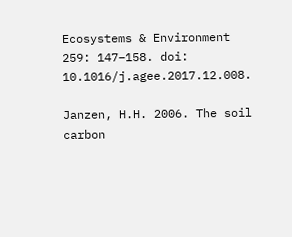Ecosystems & Environment 259: 147–158. doi: 10.1016/j.agee.2017.12.008.

Janzen, H.H. 2006. The soil carbon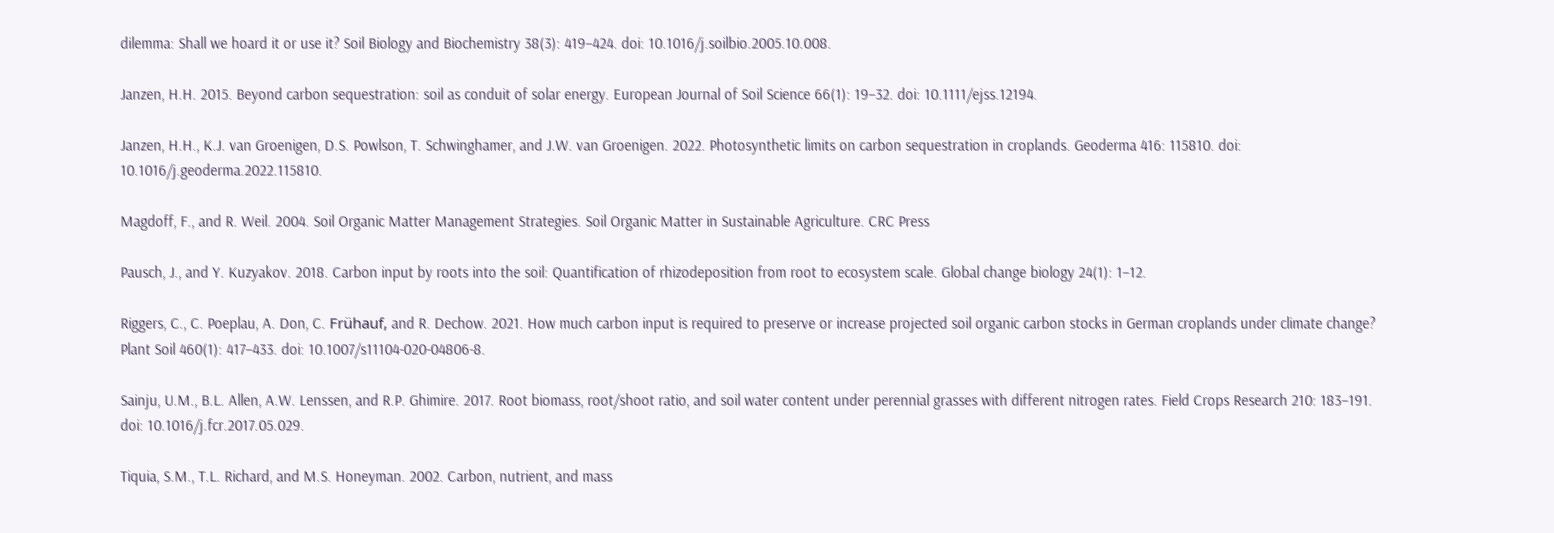dilemma: Shall we hoard it or use it? Soil Biology and Biochemistry 38(3): 419–424. doi: 10.1016/j.soilbio.2005.10.008.

Janzen, H.H. 2015. Beyond carbon sequestration: soil as conduit of solar energy. European Journal of Soil Science 66(1): 19–32. doi: 10.1111/ejss.12194.

Janzen, H.H., K.J. van Groenigen, D.S. Powlson, T. Schwinghamer, and J.W. van Groenigen. 2022. Photosynthetic limits on carbon sequestration in croplands. Geoderma 416: 115810. doi: 10.1016/j.geoderma.2022.115810.

Magdoff, F., and R. Weil. 2004. Soil Organic Matter Management Strategies. Soil Organic Matter in Sustainable Agriculture. CRC Press

Pausch, J., and Y. Kuzyakov. 2018. Carbon input by roots into the soil: Quantification of rhizodeposition from root to ecosystem scale. Global change biology 24(1): 1–12.

Riggers, C., C. Poeplau, A. Don, C. Frühauf, and R. Dechow. 2021. How much carbon input is required to preserve or increase projected soil organic carbon stocks in German croplands under climate change? Plant Soil 460(1): 417–433. doi: 10.1007/s11104-020-04806-8.

Sainju, U.M., B.L. Allen, A.W. Lenssen, and R.P. Ghimire. 2017. Root biomass, root/shoot ratio, and soil water content under perennial grasses with different nitrogen rates. Field Crops Research 210: 183–191. doi: 10.1016/j.fcr.2017.05.029.

Tiquia, S.M., T.L. Richard, and M.S. Honeyman. 2002. Carbon, nutrient, and mass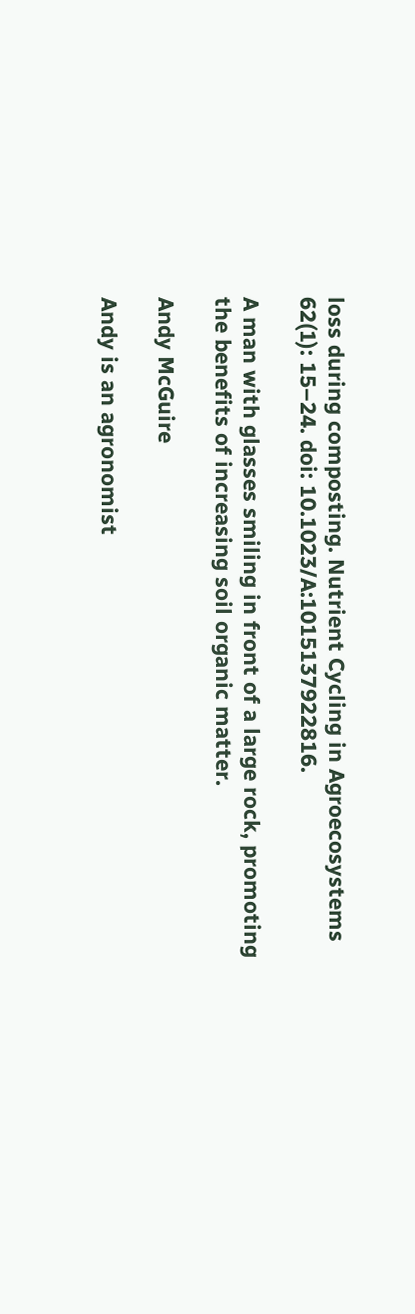loss during composting. Nutrient Cycling in Agroecosystems 62(1): 15–24. doi: 10.1023/A:1015137922816.

A man with glasses smiling in front of a large rock, promoting the benefits of increasing soil organic matter.

Andy McGuire

Andy is an agronomist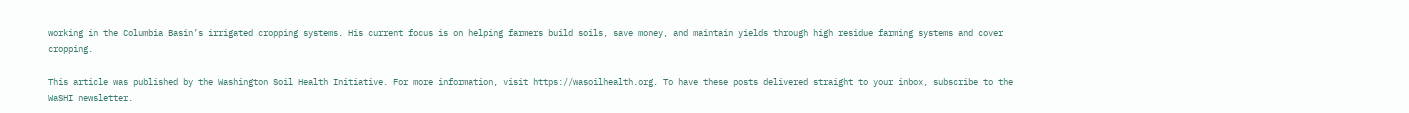working in the Columbia Basin’s irrigated cropping systems. His current focus is on helping farmers build soils, save money, and maintain yields through high residue farming systems and cover cropping.

This article was published by the Washington Soil Health Initiative. For more information, visit https://wasoilhealth.org. To have these posts delivered straight to your inbox, subscribe to the WaSHI newsletter.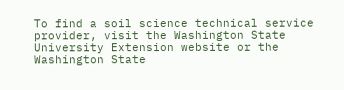To find a soil science technical service provider, visit the Washington State University Extension website or the Washington State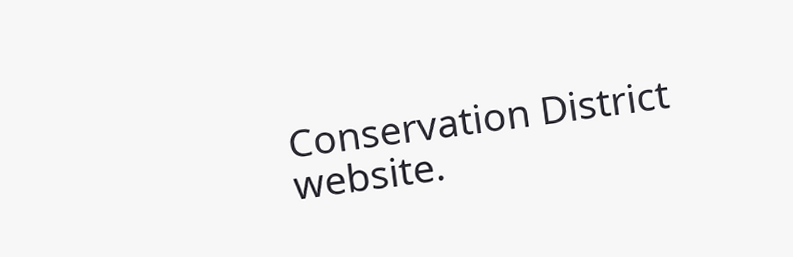Conservation District website.